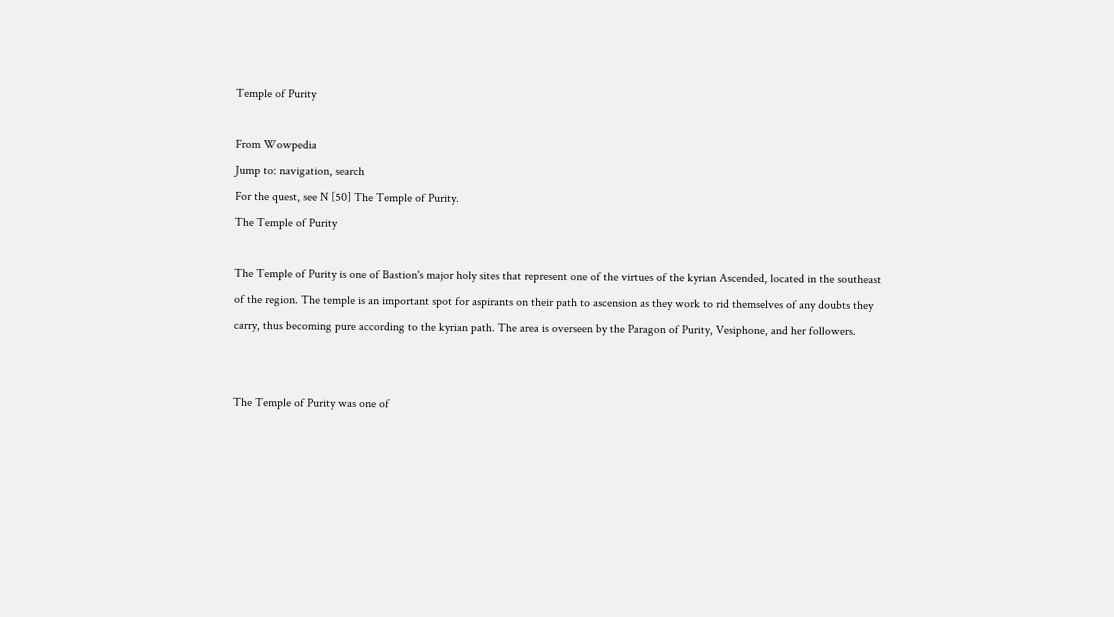Temple of Purity

From Wowpedia
Jump to: navigation, search
For the quest, see N [50] The Temple of Purity.
The Temple of Purity

The Temple of Purity is one of Bastion's major holy sites that represent one of the virtues of the kyrian Ascended, located in the southeast of the region. The temple is an important spot for aspirants on their path to ascension as they work to rid themselves of any doubts they carry, thus becoming pure according to the kyrian path. The area is overseen by the Paragon of Purity, Vesiphone, and her followers.


The Temple of Purity was one of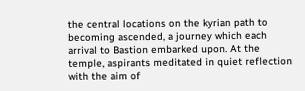the central locations on the kyrian path to becoming ascended, a journey which each arrival to Bastion embarked upon. At the temple, aspirants meditated in quiet reflection with the aim of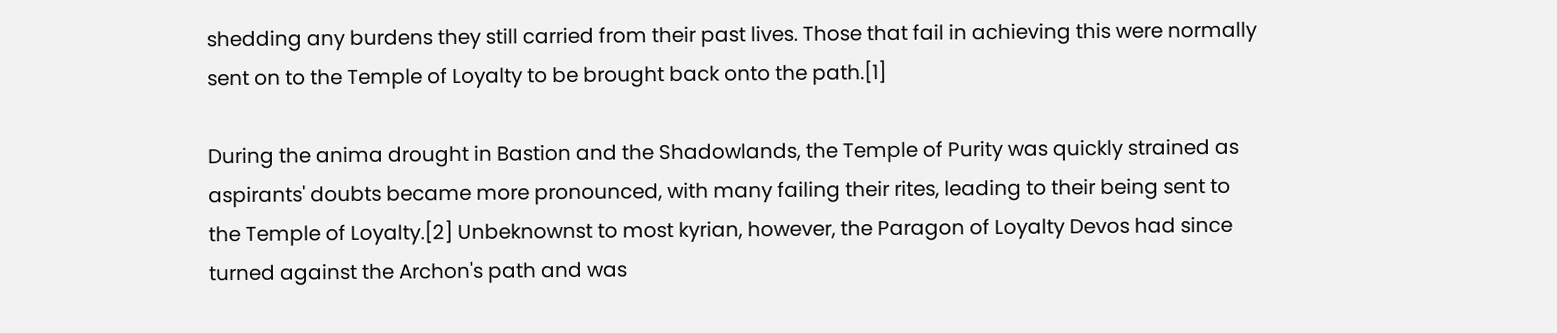shedding any burdens they still carried from their past lives. Those that fail in achieving this were normally sent on to the Temple of Loyalty to be brought back onto the path.[1]

During the anima drought in Bastion and the Shadowlands, the Temple of Purity was quickly strained as aspirants' doubts became more pronounced, with many failing their rites, leading to their being sent to the Temple of Loyalty.[2] Unbeknownst to most kyrian, however, the Paragon of Loyalty Devos had since turned against the Archon's path and was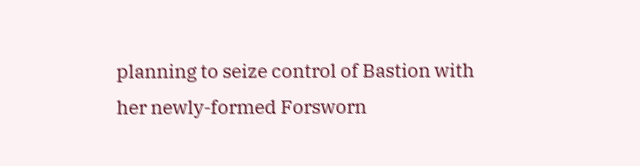planning to seize control of Bastion with her newly-formed Forsworn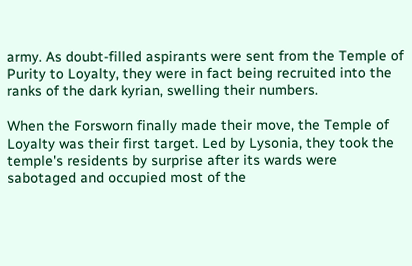army. As doubt-filled aspirants were sent from the Temple of Purity to Loyalty, they were in fact being recruited into the ranks of the dark kyrian, swelling their numbers.

When the Forsworn finally made their move, the Temple of Loyalty was their first target. Led by Lysonia, they took the temple's residents by surprise after its wards were sabotaged and occupied most of the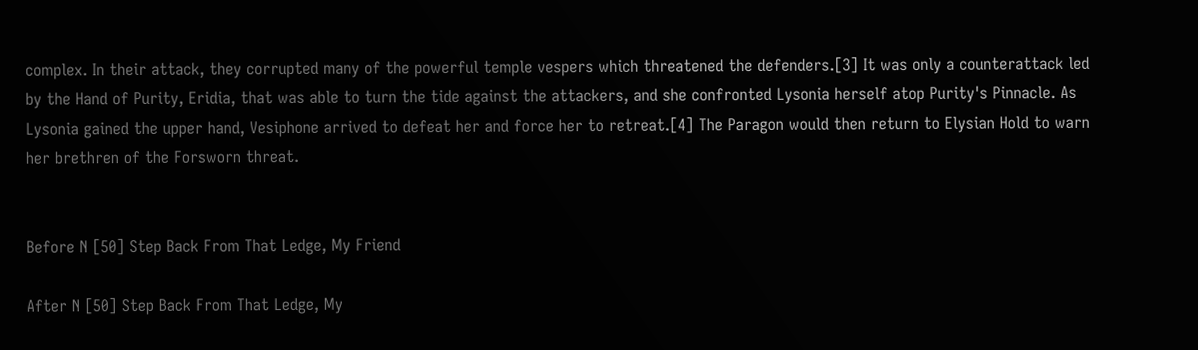complex. In their attack, they corrupted many of the powerful temple vespers which threatened the defenders.[3] It was only a counterattack led by the Hand of Purity, Eridia, that was able to turn the tide against the attackers, and she confronted Lysonia herself atop Purity's Pinnacle. As Lysonia gained the upper hand, Vesiphone arrived to defeat her and force her to retreat.[4] The Paragon would then return to Elysian Hold to warn her brethren of the Forsworn threat.


Before N [50] Step Back From That Ledge, My Friend

After N [50] Step Back From That Ledge, My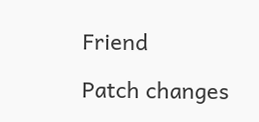Friend

Patch changes